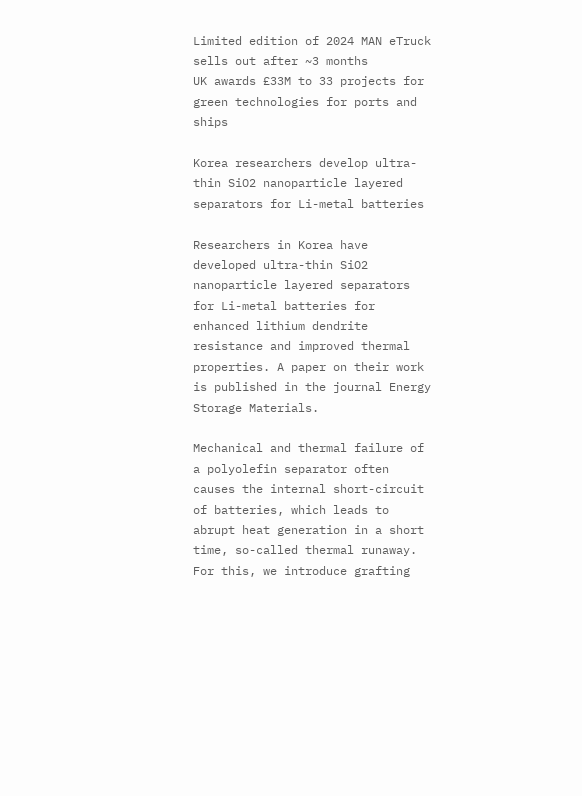Limited edition of 2024 MAN eTruck sells out after ~3 months
UK awards £33M to 33 projects for green technologies for ports and ships

Korea researchers develop ultra-thin SiO2 nanoparticle layered separators for Li-metal batteries

Researchers in Korea have developed ultra-thin SiO2 nanoparticle layered separators for Li-metal batteries for enhanced lithium dendrite resistance and improved thermal properties. A paper on their work is published in the journal Energy Storage Materials.

Mechanical and thermal failure of a polyolefin separator often causes the internal short-circuit of batteries, which leads to abrupt heat generation in a short time, so-called thermal runaway. For this, we introduce grafting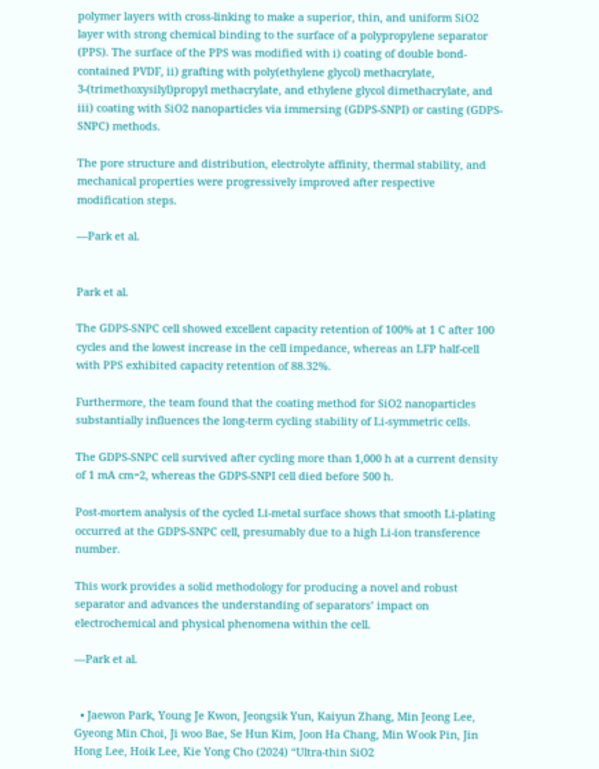polymer layers with cross-linking to make a superior, thin, and uniform SiO2 layer with strong chemical binding to the surface of a polypropylene separator (PPS). The surface of the PPS was modified with i) coating of double bond-contained PVDF, ii) grafting with poly(ethylene glycol) methacrylate, 3-(trimethoxysilyl)propyl methacrylate, and ethylene glycol dimethacrylate, and iii) coating with SiO2 nanoparticles via immersing (GDPS-SNPI) or casting (GDPS-SNPC) methods.

The pore structure and distribution, electrolyte affinity, thermal stability, and mechanical properties were progressively improved after respective modification steps.

—Park et al.


Park et al.

The GDPS-SNPC cell showed excellent capacity retention of 100% at 1 C after 100 cycles and the lowest increase in the cell impedance, whereas an LFP half-cell with PPS exhibited capacity retention of 88.32%.

Furthermore, the team found that the coating method for SiO2 nanoparticles substantially influences the long-term cycling stability of Li-symmetric cells.

The GDPS-SNPC cell survived after cycling more than 1,000 h at a current density of 1 mA cm−2, whereas the GDPS-SNPI cell died before 500 h.

Post-mortem analysis of the cycled Li-metal surface shows that smooth Li-plating occurred at the GDPS-SNPC cell, presumably due to a high Li-ion transference number.

This work provides a solid methodology for producing a novel and robust separator and advances the understanding of separators’ impact on electrochemical and physical phenomena within the cell.

—Park et al.


  • Jaewon Park, Young Je Kwon, Jeongsik Yun, Kaiyun Zhang, Min Jeong Lee, Gyeong Min Choi, Ji woo Bae, Se Hun Kim, Joon Ha Chang, Min Wook Pin, Jin Hong Lee, Hoik Lee, Kie Yong Cho (2024) “Ultra-thin SiO2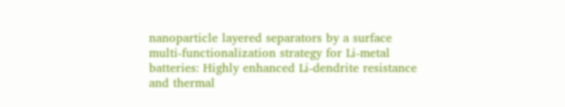nanoparticle layered separators by a surface multi-functionalization strategy for Li-metal batteries: Highly enhanced Li-dendrite resistance and thermal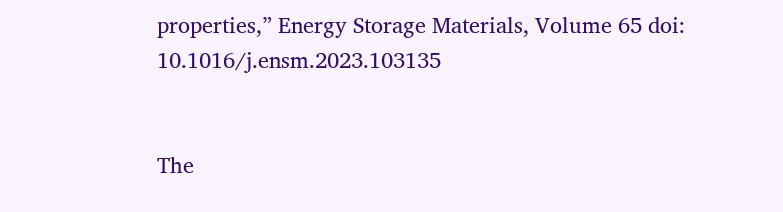properties,” Energy Storage Materials, Volume 65 doi: 10.1016/j.ensm.2023.103135


The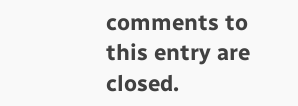comments to this entry are closed.